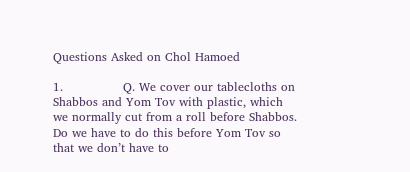Questions Asked on Chol Hamoed

1.               Q. We cover our tablecloths on Shabbos and Yom Tov with plastic, which we normally cut from a roll before Shabbos. Do we have to do this before Yom Tov so that we don’t have to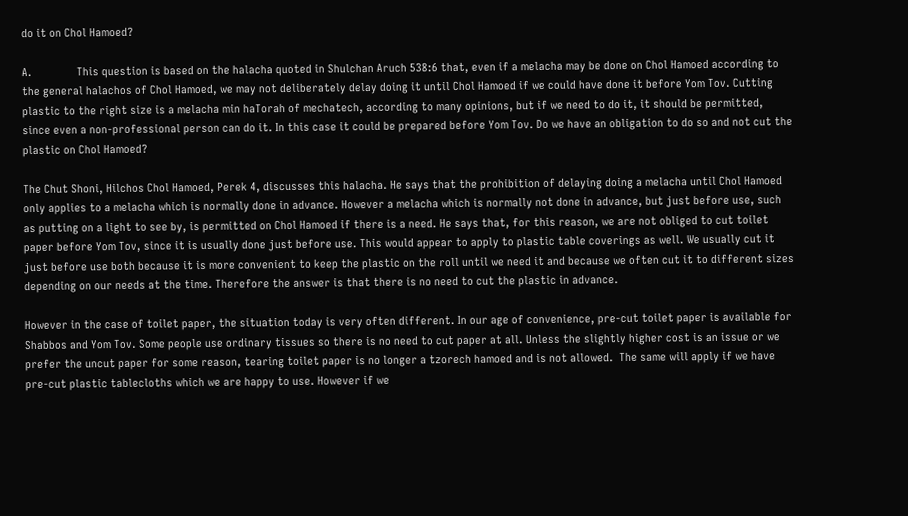do it on Chol Hamoed?

A.               This question is based on the halacha quoted in Shulchan Aruch 538:6 that, even if a melacha may be done on Chol Hamoed according to the general halachos of Chol Hamoed, we may not deliberately delay doing it until Chol Hamoed if we could have done it before Yom Tov. Cutting plastic to the right size is a melacha min haTorah of mechatech, according to many opinions, but if we need to do it, it should be permitted, since even a non-professional person can do it. In this case it could be prepared before Yom Tov. Do we have an obligation to do so and not cut the plastic on Chol Hamoed?

The Chut Shoni, Hilchos Chol Hamoed, Perek 4, discusses this halacha. He says that the prohibition of delaying doing a melacha until Chol Hamoed only applies to a melacha which is normally done in advance. However a melacha which is normally not done in advance, but just before use, such as putting on a light to see by, is permitted on Chol Hamoed if there is a need. He says that, for this reason, we are not obliged to cut toilet paper before Yom Tov, since it is usually done just before use. This would appear to apply to plastic table coverings as well. We usually cut it just before use both because it is more convenient to keep the plastic on the roll until we need it and because we often cut it to different sizes depending on our needs at the time. Therefore the answer is that there is no need to cut the plastic in advance.

However in the case of toilet paper, the situation today is very often different. In our age of convenience, pre-cut toilet paper is available for Shabbos and Yom Tov. Some people use ordinary tissues so there is no need to cut paper at all. Unless the slightly higher cost is an issue or we prefer the uncut paper for some reason, tearing toilet paper is no longer a tzorech hamoed and is not allowed.  The same will apply if we have pre-cut plastic tablecloths which we are happy to use. However if we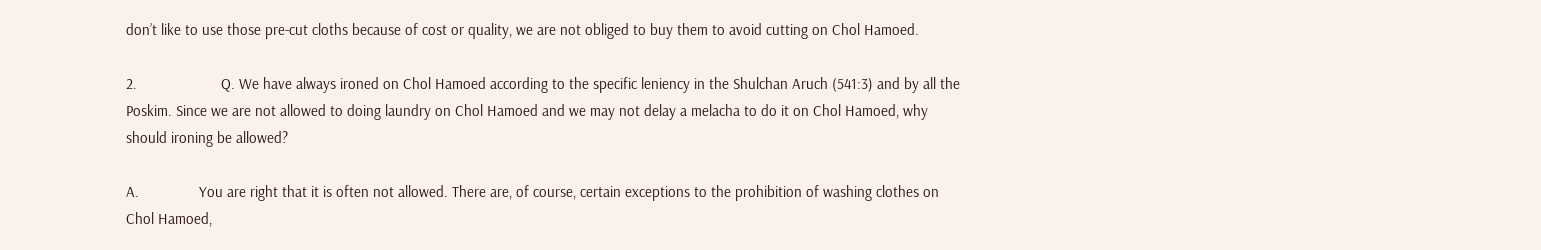don’t like to use those pre-cut cloths because of cost or quality, we are not obliged to buy them to avoid cutting on Chol Hamoed.

2.                     Q. We have always ironed on Chol Hamoed according to the specific leniency in the Shulchan Aruch (541:3) and by all the Poskim. Since we are not allowed to doing laundry on Chol Hamoed and we may not delay a melacha to do it on Chol Hamoed, why should ironing be allowed?

A.               You are right that it is often not allowed. There are, of course, certain exceptions to the prohibition of washing clothes on Chol Hamoed,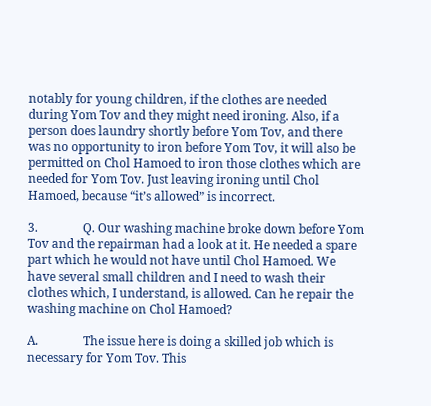notably for young children, if the clothes are needed during Yom Tov and they might need ironing. Also, if a person does laundry shortly before Yom Tov, and there was no opportunity to iron before Yom Tov, it will also be permitted on Chol Hamoed to iron those clothes which are needed for Yom Tov. Just leaving ironing until Chol Hamoed, because “it’s allowed” is incorrect.

3.               Q. Our washing machine broke down before Yom Tov and the repairman had a look at it. He needed a spare part which he would not have until Chol Hamoed. We have several small children and I need to wash their clothes which, I understand, is allowed. Can he repair the washing machine on Chol Hamoed?

A.               The issue here is doing a skilled job which is necessary for Yom Tov. This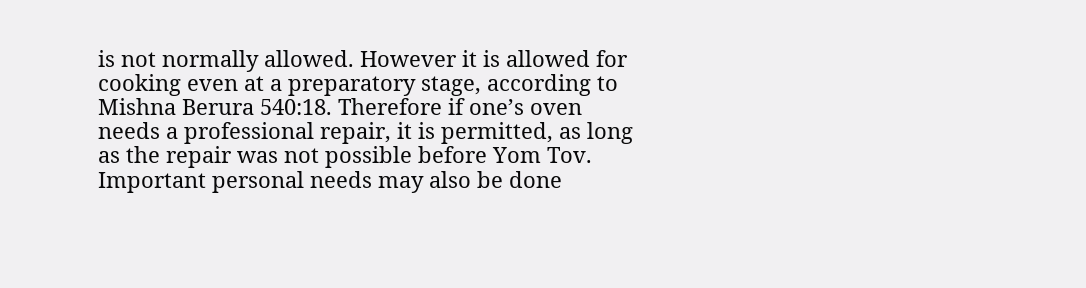is not normally allowed. However it is allowed for cooking even at a preparatory stage, according to Mishna Berura 540:18. Therefore if one’s oven needs a professional repair, it is permitted, as long as the repair was not possible before Yom Tov. Important personal needs may also be done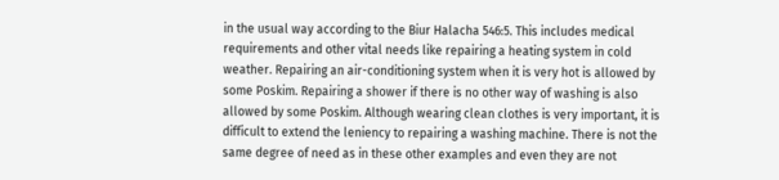in the usual way according to the Biur Halacha 546:5. This includes medical requirements and other vital needs like repairing a heating system in cold weather. Repairing an air-conditioning system when it is very hot is allowed by some Poskim. Repairing a shower if there is no other way of washing is also allowed by some Poskim. Although wearing clean clothes is very important, it is difficult to extend the leniency to repairing a washing machine. There is not the same degree of need as in these other examples and even they are not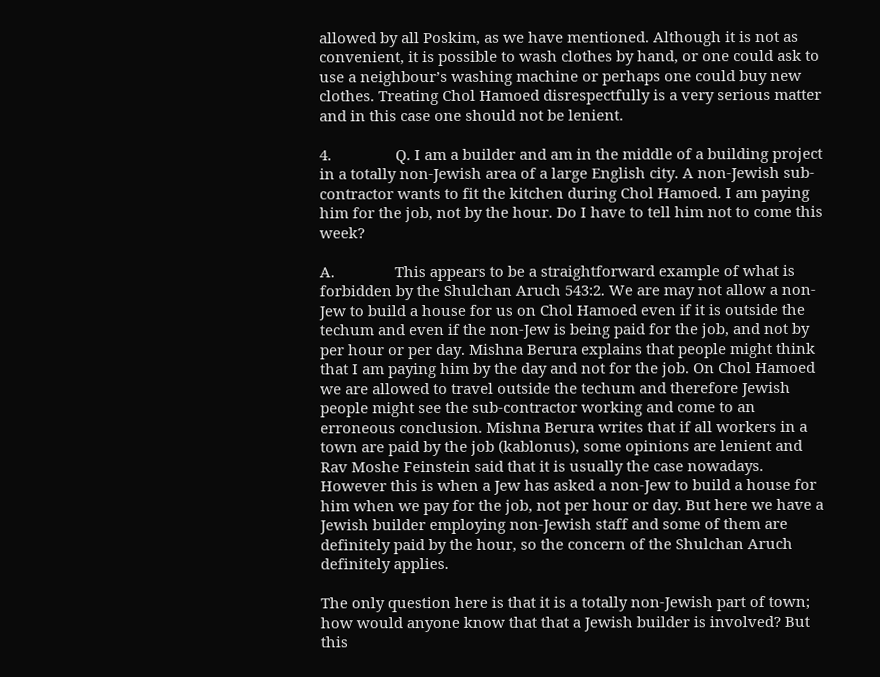allowed by all Poskim, as we have mentioned. Although it is not as convenient, it is possible to wash clothes by hand, or one could ask to use a neighbour’s washing machine or perhaps one could buy new clothes. Treating Chol Hamoed disrespectfully is a very serious matter and in this case one should not be lenient.

4.                Q. I am a builder and am in the middle of a building project in a totally non-Jewish area of a large English city. A non-Jewish sub-contractor wants to fit the kitchen during Chol Hamoed. I am paying him for the job, not by the hour. Do I have to tell him not to come this week?

A.               This appears to be a straightforward example of what is forbidden by the Shulchan Aruch 543:2. We are may not allow a non-Jew to build a house for us on Chol Hamoed even if it is outside the techum and even if the non-Jew is being paid for the job, and not by per hour or per day. Mishna Berura explains that people might think that I am paying him by the day and not for the job. On Chol Hamoed we are allowed to travel outside the techum and therefore Jewish people might see the sub-contractor working and come to an erroneous conclusion. Mishna Berura writes that if all workers in a town are paid by the job (kablonus), some opinions are lenient and Rav Moshe Feinstein said that it is usually the case nowadays. However this is when a Jew has asked a non-Jew to build a house for him when we pay for the job, not per hour or day. But here we have a Jewish builder employing non-Jewish staff and some of them are definitely paid by the hour, so the concern of the Shulchan Aruch definitely applies.

The only question here is that it is a totally non-Jewish part of town; how would anyone know that that a Jewish builder is involved? But this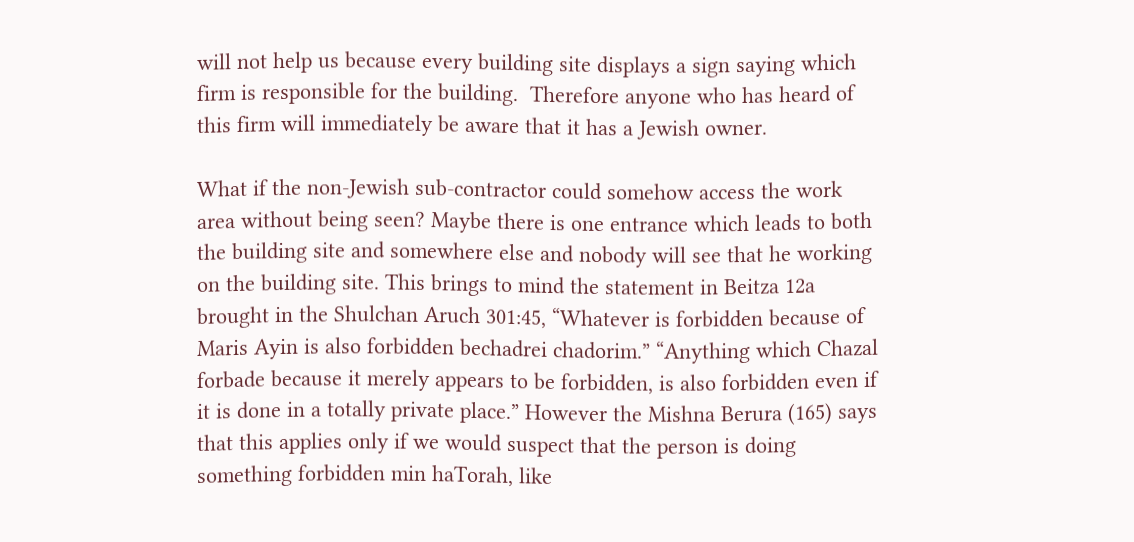will not help us because every building site displays a sign saying which firm is responsible for the building.  Therefore anyone who has heard of this firm will immediately be aware that it has a Jewish owner.

What if the non-Jewish sub-contractor could somehow access the work area without being seen? Maybe there is one entrance which leads to both the building site and somewhere else and nobody will see that he working on the building site. This brings to mind the statement in Beitza 12a brought in the Shulchan Aruch 301:45, “Whatever is forbidden because of Maris Ayin is also forbidden bechadrei chadorim.” “Anything which Chazal forbade because it merely appears to be forbidden, is also forbidden even if it is done in a totally private place.” However the Mishna Berura (165) says that this applies only if we would suspect that the person is doing something forbidden min haTorah, like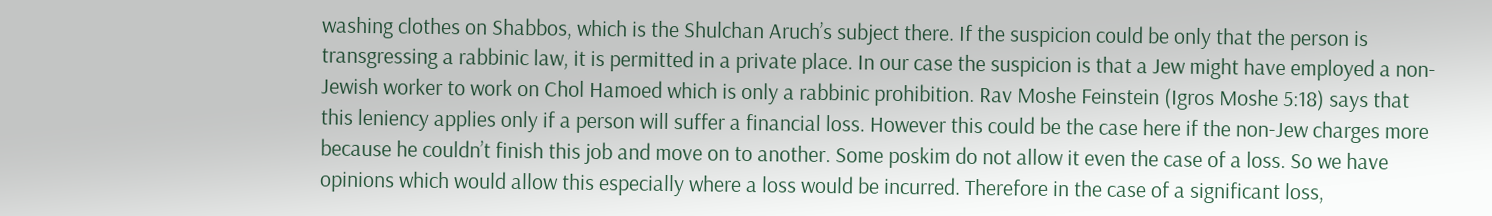washing clothes on Shabbos, which is the Shulchan Aruch’s subject there. If the suspicion could be only that the person is transgressing a rabbinic law, it is permitted in a private place. In our case the suspicion is that a Jew might have employed a non-Jewish worker to work on Chol Hamoed which is only a rabbinic prohibition. Rav Moshe Feinstein (Igros Moshe 5:18) says that this leniency applies only if a person will suffer a financial loss. However this could be the case here if the non-Jew charges more because he couldn’t finish this job and move on to another. Some poskim do not allow it even the case of a loss. So we have opinions which would allow this especially where a loss would be incurred. Therefore in the case of a significant loss,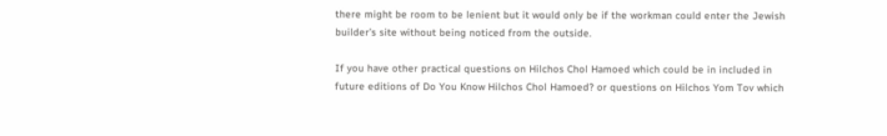there might be room to be lenient but it would only be if the workman could enter the Jewish builder’s site without being noticed from the outside.

If you have other practical questions on Hilchos Chol Hamoed which could be in included in future editions of Do You Know Hilchos Chol Hamoed? or questions on Hilchos Yom Tov which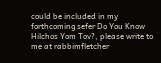could be included in my forthcoming sefer Do You Know Hilchos Yom Tov?, please write to me at rabbimfletcher